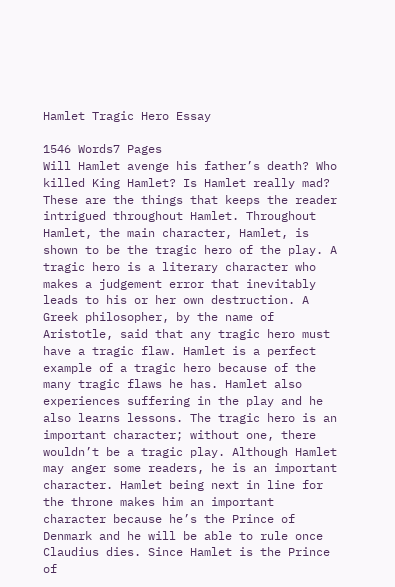Hamlet Tragic Hero Essay

1546 Words7 Pages
Will Hamlet avenge his father’s death? Who killed King Hamlet? Is Hamlet really mad? These are the things that keeps the reader intrigued throughout Hamlet. Throughout Hamlet, the main character, Hamlet, is shown to be the tragic hero of the play. A tragic hero is a literary character who makes a judgement error that inevitably leads to his or her own destruction. A Greek philosopher, by the name of Aristotle, said that any tragic hero must have a tragic flaw. Hamlet is a perfect example of a tragic hero because of the many tragic flaws he has. Hamlet also experiences suffering in the play and he also learns lessons. The tragic hero is an important character; without one, there wouldn’t be a tragic play. Although Hamlet may anger some readers, he is an important character. Hamlet being next in line for the throne makes him an important character because he’s the Prince of Denmark and he will be able to rule once Claudius dies. Since Hamlet is the Prince of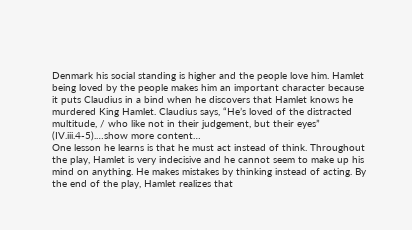Denmark his social standing is higher and the people love him. Hamlet being loved by the people makes him an important character because it puts Claudius in a bind when he discovers that Hamlet knows he murdered King Hamlet. Claudius says, “He’s loved of the distracted multitude, / who like not in their judgement, but their eyes” (IV.iii.4-5).…show more content…
One lesson he learns is that he must act instead of think. Throughout the play, Hamlet is very indecisive and he cannot seem to make up his mind on anything. He makes mistakes by thinking instead of acting. By the end of the play, Hamlet realizes that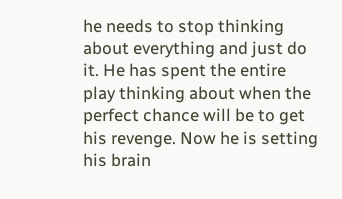he needs to stop thinking about everything and just do it. He has spent the entire play thinking about when the perfect chance will be to get his revenge. Now he is setting his brain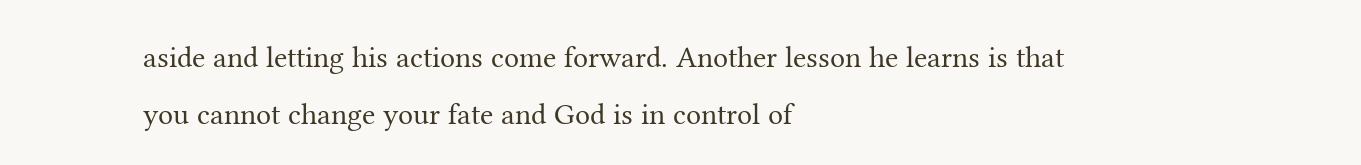aside and letting his actions come forward. Another lesson he learns is that you cannot change your fate and God is in control of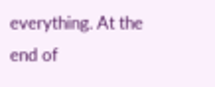everything. At the end of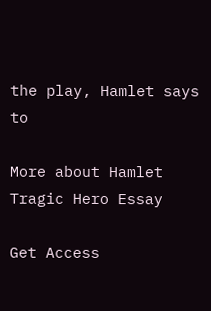the play, Hamlet says to

More about Hamlet Tragic Hero Essay

Get Access